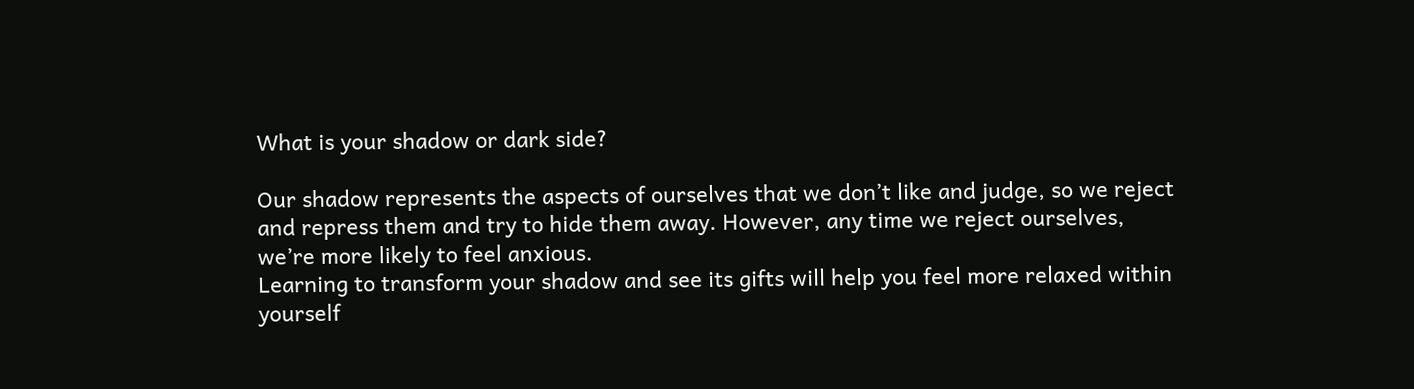What is your shadow or dark side?

Our shadow represents the aspects of ourselves that we don’t like and judge, so we reject and repress them and try to hide them away. However, any time we reject ourselves, we’re more likely to feel anxious.
Learning to transform your shadow and see its gifts will help you feel more relaxed within yourself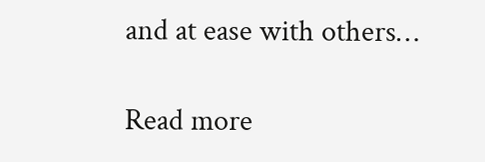and at ease with others…

Read more